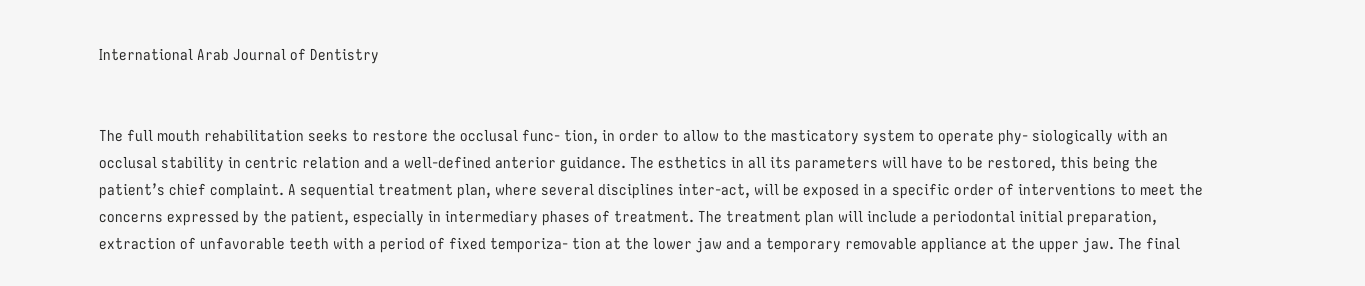International Arab Journal of Dentistry


The full mouth rehabilitation seeks to restore the occlusal func- tion, in order to allow to the masticatory system to operate phy- siologically with an occlusal stability in centric relation and a well-defined anterior guidance. The esthetics in all its parameters will have to be restored, this being the patient’s chief complaint. A sequential treatment plan, where several disciplines inter-act, will be exposed in a specific order of interventions to meet the concerns expressed by the patient, especially in intermediary phases of treatment. The treatment plan will include a periodontal initial preparation, extraction of unfavorable teeth with a period of fixed temporiza- tion at the lower jaw and a temporary removable appliance at the upper jaw. The final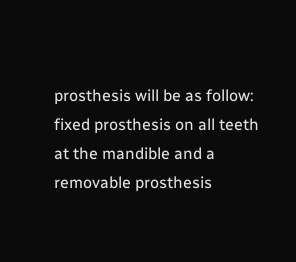prosthesis will be as follow: fixed prosthesis on all teeth at the mandible and a removable prosthesis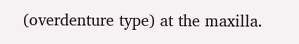(overdenture type) at the maxilla.